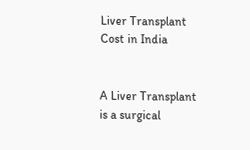Liver Transplant Cost in India


A Liver Transplant is a surgical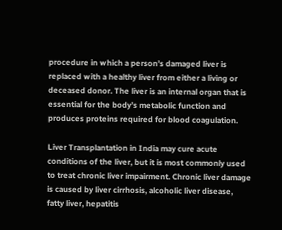procedure in which a person’s damaged liver is replaced with a healthy liver from either a living or deceased donor. The liver is an internal organ that is essential for the body’s metabolic function and produces proteins required for blood coagulation.

Liver Transplantation in India may cure acute conditions of the liver, but it is most commonly used to treat chronic liver impairment. Chronic liver damage is caused by liver cirrhosis, alcoholic liver disease, fatty liver, hepatitis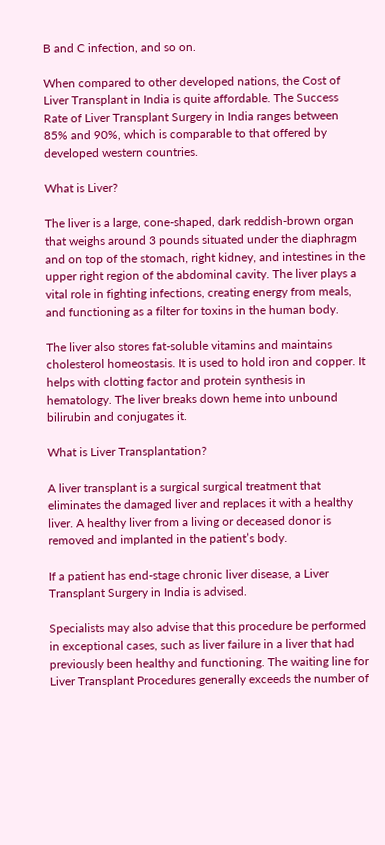B and C infection, and so on.

When compared to other developed nations, the Cost of Liver Transplant in India is quite affordable. The Success Rate of Liver Transplant Surgery in India ranges between 85% and 90%, which is comparable to that offered by developed western countries.

What is Liver?

The liver is a large, cone-shaped, dark reddish-brown organ that weighs around 3 pounds situated under the diaphragm and on top of the stomach, right kidney, and intestines in the upper right region of the abdominal cavity. The liver plays a vital role in fighting infections, creating energy from meals, and functioning as a filter for toxins in the human body.

The liver also stores fat-soluble vitamins and maintains cholesterol homeostasis. It is used to hold iron and copper. It helps with clotting factor and protein synthesis in hematology. The liver breaks down heme into unbound bilirubin and conjugates it.

What is Liver Transplantation?

A liver transplant is a surgical surgical treatment that eliminates the damaged liver and replaces it with a healthy liver. A healthy liver from a living or deceased donor is removed and implanted in the patient’s body.

If a patient has end-stage chronic liver disease, a Liver Transplant Surgery in India is advised.

Specialists may also advise that this procedure be performed in exceptional cases, such as liver failure in a liver that had previously been healthy and functioning. The waiting line for Liver Transplant Procedures generally exceeds the number of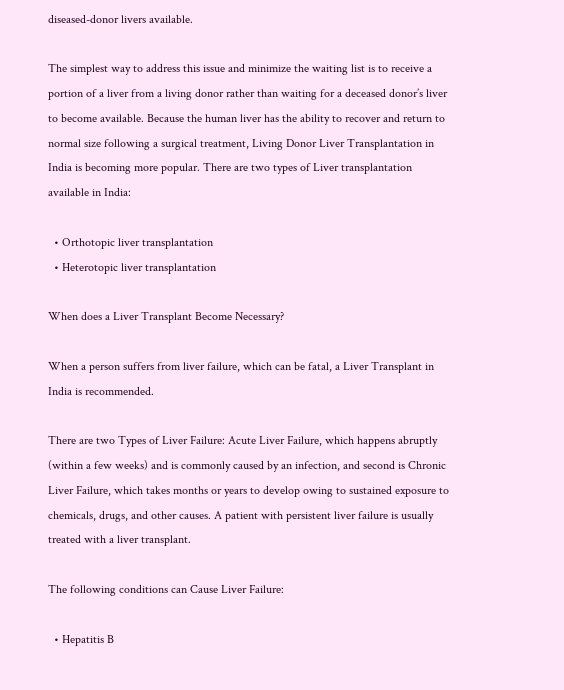diseased-donor livers available.

The simplest way to address this issue and minimize the waiting list is to receive a portion of a liver from a living donor rather than waiting for a deceased donor’s liver to become available. Because the human liver has the ability to recover and return to normal size following a surgical treatment, Living Donor Liver Transplantation in India is becoming more popular. There are two types of Liver transplantation available in India:

  • Orthotopic liver transplantation
  • Heterotopic liver transplantation

When does a Liver Transplant Become Necessary?

When a person suffers from liver failure, which can be fatal, a Liver Transplant in India is recommended.

There are two Types of Liver Failure: Acute Liver Failure, which happens abruptly (within a few weeks) and is commonly caused by an infection, and second is Chronic Liver Failure, which takes months or years to develop owing to sustained exposure to chemicals, drugs, and other causes. A patient with persistent liver failure is usually treated with a liver transplant.

The following conditions can Cause Liver Failure:

  • Hepatitis B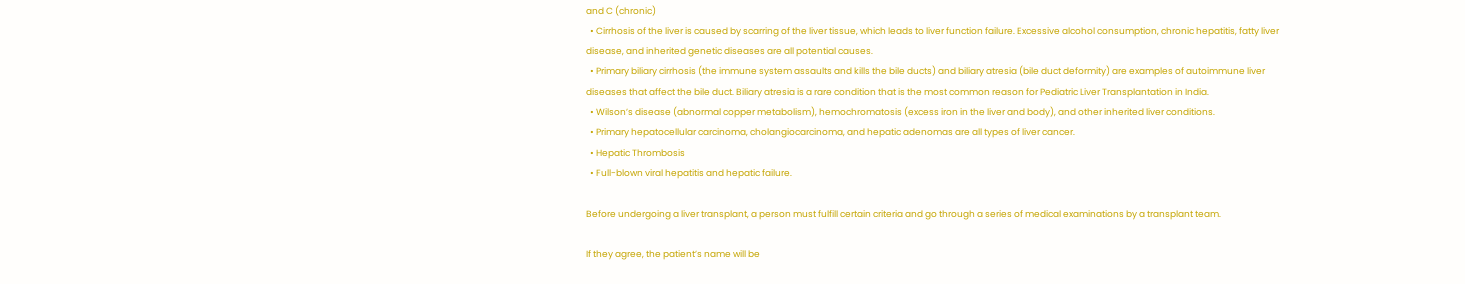and C (chronic)
  • Cirrhosis of the liver is caused by scarring of the liver tissue, which leads to liver function failure. Excessive alcohol consumption, chronic hepatitis, fatty liver disease, and inherited genetic diseases are all potential causes.
  • Primary biliary cirrhosis (the immune system assaults and kills the bile ducts) and biliary atresia (bile duct deformity) are examples of autoimmune liver diseases that affect the bile duct. Biliary atresia is a rare condition that is the most common reason for Pediatric Liver Transplantation in India.
  • Wilson’s disease (abnormal copper metabolism), hemochromatosis (excess iron in the liver and body), and other inherited liver conditions.
  • Primary hepatocellular carcinoma, cholangiocarcinoma, and hepatic adenomas are all types of liver cancer.
  • Hepatic Thrombosis
  • Full-blown viral hepatitis and hepatic failure.

Before undergoing a liver transplant, a person must fulfill certain criteria and go through a series of medical examinations by a transplant team.

If they agree, the patient’s name will be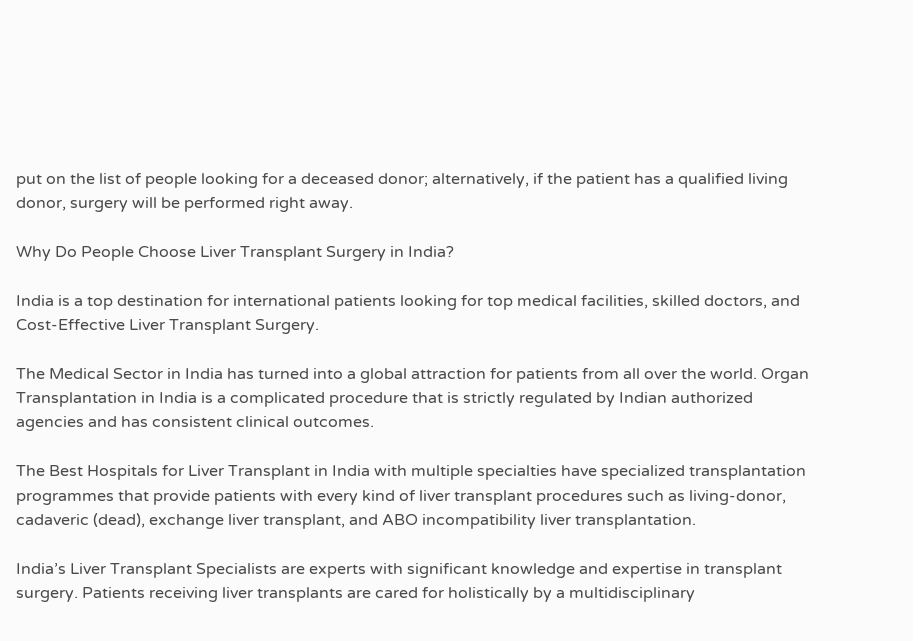put on the list of people looking for a deceased donor; alternatively, if the patient has a qualified living donor, surgery will be performed right away.

Why Do People Choose Liver Transplant Surgery in India?

India is a top destination for international patients looking for top medical facilities, skilled doctors, and Cost-Effective Liver Transplant Surgery.

The Medical Sector in India has turned into a global attraction for patients from all over the world. Organ Transplantation in India is a complicated procedure that is strictly regulated by Indian authorized agencies and has consistent clinical outcomes.

The Best Hospitals for Liver Transplant in India with multiple specialties have specialized transplantation programmes that provide patients with every kind of liver transplant procedures such as living-donor, cadaveric (dead), exchange liver transplant, and ABO incompatibility liver transplantation.

India’s Liver Transplant Specialists are experts with significant knowledge and expertise in transplant surgery. Patients receiving liver transplants are cared for holistically by a multidisciplinary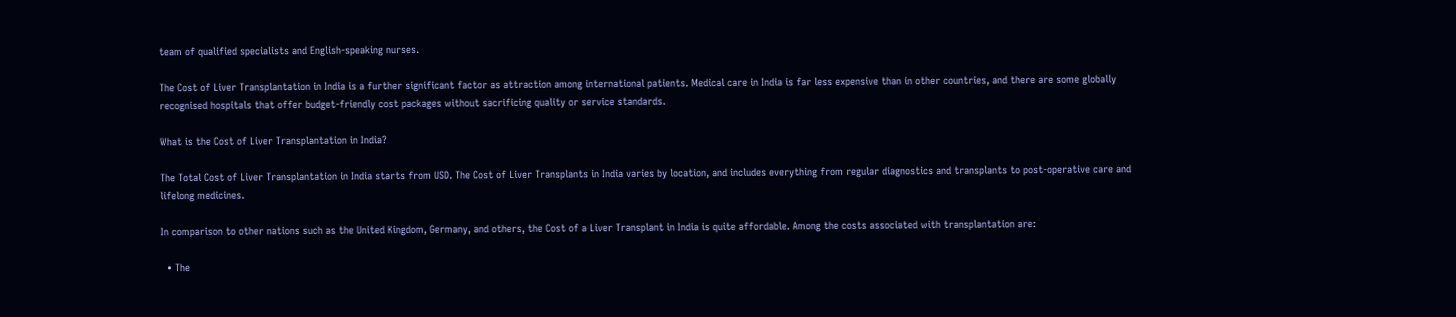team of qualified specialists and English-speaking nurses.

The Cost of Liver Transplantation in India is a further significant factor as attraction among international patients. Medical care in India is far less expensive than in other countries, and there are some globally recognised hospitals that offer budget-friendly cost packages without sacrificing quality or service standards.

What is the Cost of Liver Transplantation in India?

The Total Cost of Liver Transplantation in India starts from USD. The Cost of Liver Transplants in India varies by location, and includes everything from regular diagnostics and transplants to post-operative care and lifelong medicines.

In comparison to other nations such as the United Kingdom, Germany, and others, the Cost of a Liver Transplant in India is quite affordable. Among the costs associated with transplantation are:

  • The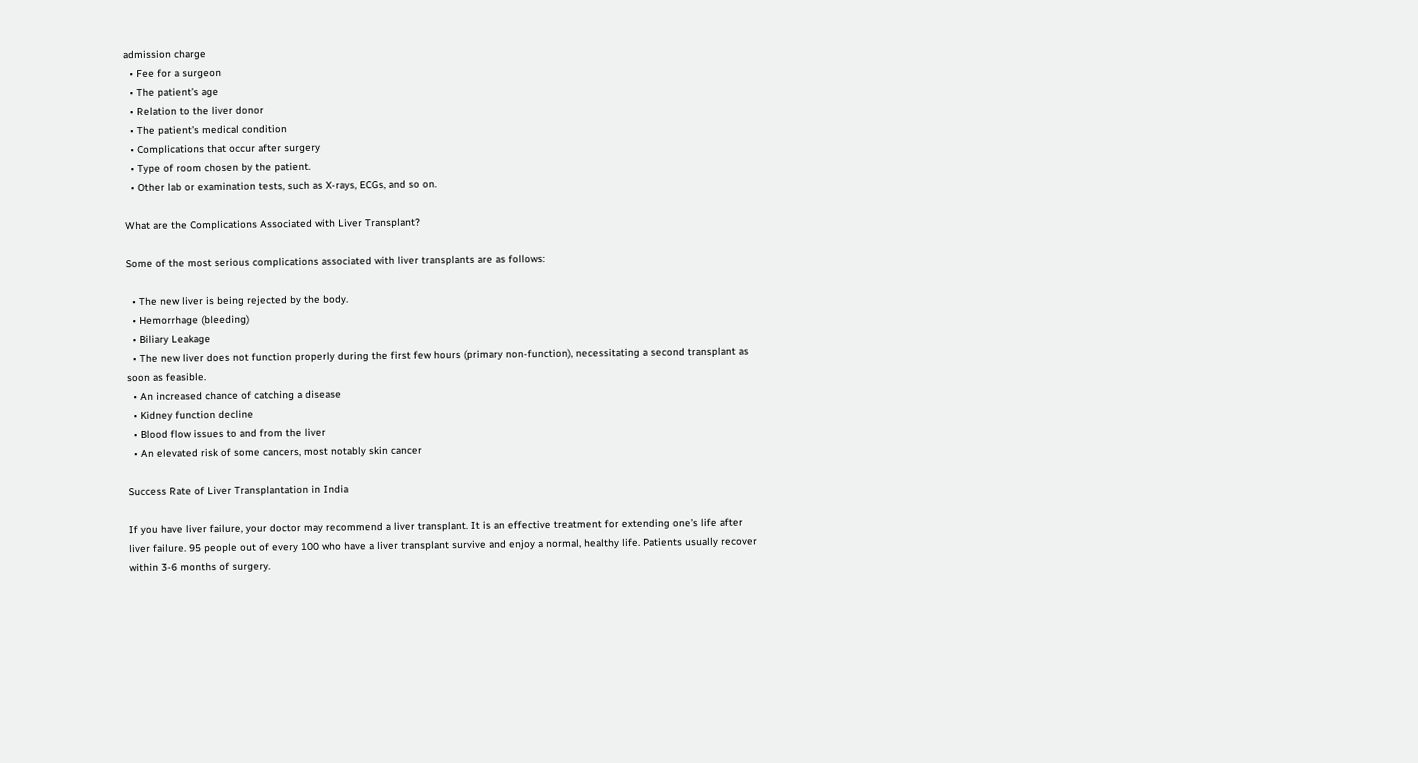admission charge
  • Fee for a surgeon
  • The patient’s age
  • Relation to the liver donor
  • The patient’s medical condition
  • Complications that occur after surgery
  • Type of room chosen by the patient.
  • Other lab or examination tests, such as X-rays, ECGs, and so on.

What are the Complications Associated with Liver Transplant?

Some of the most serious complications associated with liver transplants are as follows:

  • The new liver is being rejected by the body.
  • Hemorrhage (bleeding)
  • Biliary Leakage
  • The new liver does not function properly during the first few hours (primary non-function), necessitating a second transplant as soon as feasible.
  • An increased chance of catching a disease
  • Kidney function decline
  • Blood flow issues to and from the liver
  • An elevated risk of some cancers, most notably skin cancer

Success Rate of Liver Transplantation in India

If you have liver failure, your doctor may recommend a liver transplant. It is an effective treatment for extending one’s life after liver failure. 95 people out of every 100 who have a liver transplant survive and enjoy a normal, healthy life. Patients usually recover within 3-6 months of surgery.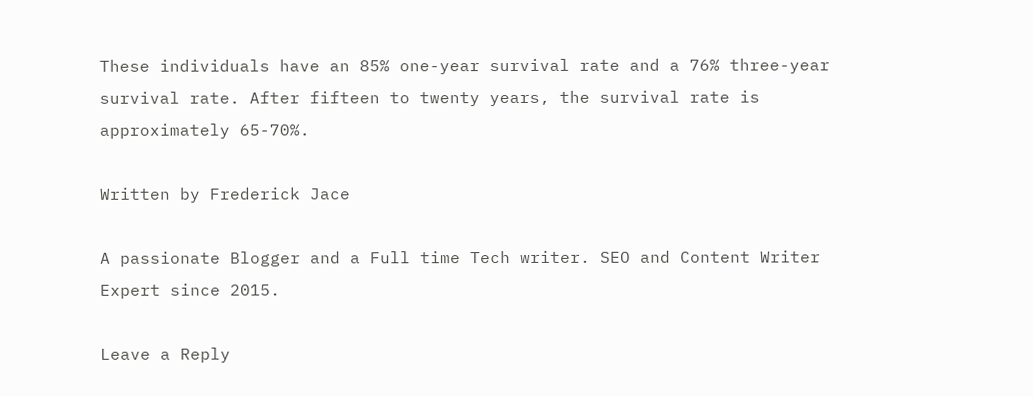These individuals have an 85% one-year survival rate and a 76% three-year survival rate. After fifteen to twenty years, the survival rate is approximately 65-70%.

Written by Frederick Jace

A passionate Blogger and a Full time Tech writer. SEO and Content Writer Expert since 2015.

Leave a Reply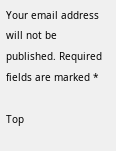Your email address will not be published. Required fields are marked *

Top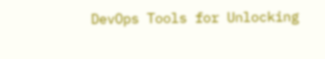DevOps Tools for Unlocking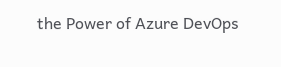the Power of Azure DevOps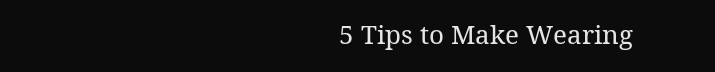5 Tips to Make Wearing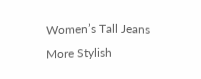Women’s Tall Jeans More Stylish